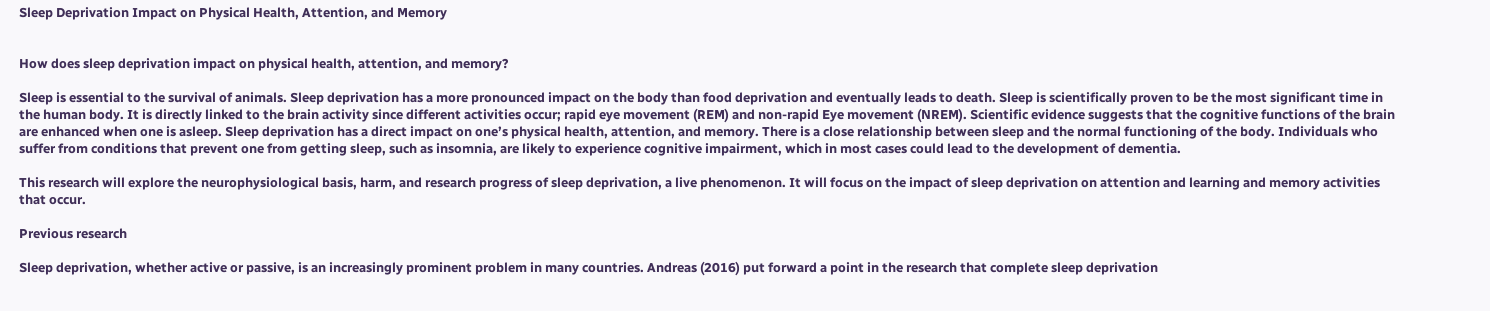Sleep Deprivation Impact on Physical Health, Attention, and Memory


How does sleep deprivation impact on physical health, attention, and memory?

Sleep is essential to the survival of animals. Sleep deprivation has a more pronounced impact on the body than food deprivation and eventually leads to death. Sleep is scientifically proven to be the most significant time in the human body. It is directly linked to the brain activity since different activities occur; rapid eye movement (REM) and non-rapid Eye movement (NREM). Scientific evidence suggests that the cognitive functions of the brain are enhanced when one is asleep. Sleep deprivation has a direct impact on one’s physical health, attention, and memory. There is a close relationship between sleep and the normal functioning of the body. Individuals who suffer from conditions that prevent one from getting sleep, such as insomnia, are likely to experience cognitive impairment, which in most cases could lead to the development of dementia.

This research will explore the neurophysiological basis, harm, and research progress of sleep deprivation, a live phenomenon. It will focus on the impact of sleep deprivation on attention and learning and memory activities that occur.

Previous research

Sleep deprivation, whether active or passive, is an increasingly prominent problem in many countries. Andreas (2016) put forward a point in the research that complete sleep deprivation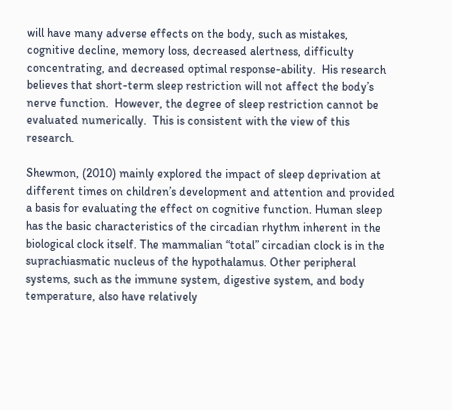will have many adverse effects on the body, such as mistakes, cognitive decline, memory loss, decreased alertness, difficulty concentrating, and decreased optimal response-ability.  His research believes that short-term sleep restriction will not affect the body’s nerve function.  However, the degree of sleep restriction cannot be evaluated numerically.  This is consistent with the view of this research.

Shewmon, (2010) mainly explored the impact of sleep deprivation at different times on children’s development and attention and provided a basis for evaluating the effect on cognitive function. Human sleep has the basic characteristics of the circadian rhythm inherent in the biological clock itself. The mammalian “total” circadian clock is in the suprachiasmatic nucleus of the hypothalamus. Other peripheral systems, such as the immune system, digestive system, and body temperature, also have relatively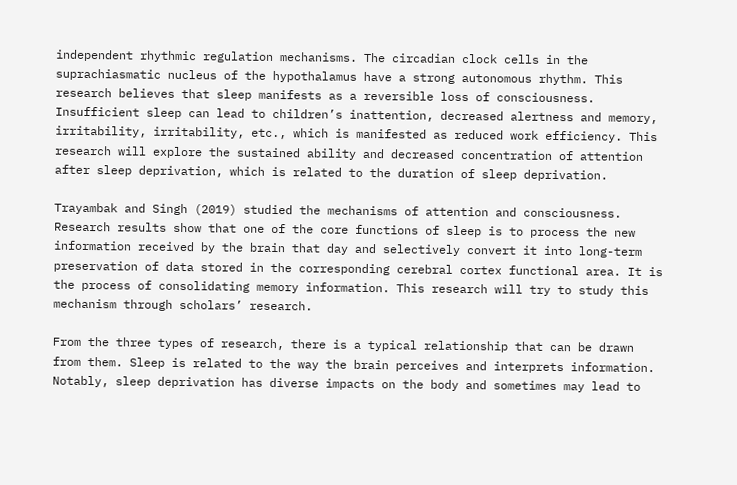independent rhythmic regulation mechanisms. The circadian clock cells in the suprachiasmatic nucleus of the hypothalamus have a strong autonomous rhythm. This research believes that sleep manifests as a reversible loss of consciousness. Insufficient sleep can lead to children’s inattention, decreased alertness and memory, irritability, irritability, etc., which is manifested as reduced work efficiency. This research will explore the sustained ability and decreased concentration of attention after sleep deprivation, which is related to the duration of sleep deprivation.

Trayambak and Singh (2019) studied the mechanisms of attention and consciousness. Research results show that one of the core functions of sleep is to process the new information received by the brain that day and selectively convert it into long-term preservation of data stored in the corresponding cerebral cortex functional area. It is the process of consolidating memory information. This research will try to study this mechanism through scholars’ research.

From the three types of research, there is a typical relationship that can be drawn from them. Sleep is related to the way the brain perceives and interprets information. Notably, sleep deprivation has diverse impacts on the body and sometimes may lead to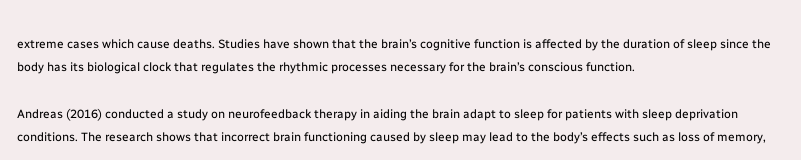extreme cases which cause deaths. Studies have shown that the brain’s cognitive function is affected by the duration of sleep since the body has its biological clock that regulates the rhythmic processes necessary for the brain’s conscious function.

Andreas (2016) conducted a study on neurofeedback therapy in aiding the brain adapt to sleep for patients with sleep deprivation conditions. The research shows that incorrect brain functioning caused by sleep may lead to the body’s effects such as loss of memory,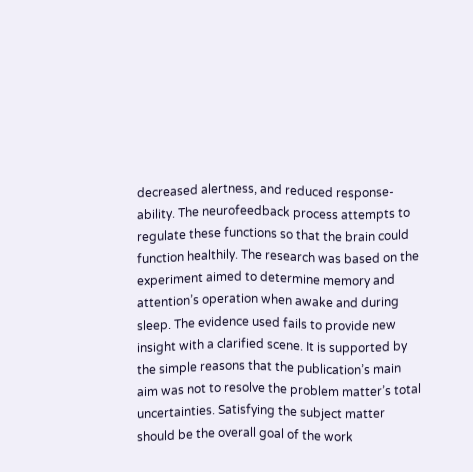decreased alertness, and reduced response-ability. The neurofeedback process attempts to regulate these functions so that the brain could function healthily. The research was based on the experiment aimed to determine memory and attention’s operation when awake and during sleep. The evidence used fails to provide new insight with a clarified scene. It is supported by the simple reasons that the publication’s main aim was not to resolve the problem matter’s total uncertainties. Satisfying the subject matter should be the overall goal of the work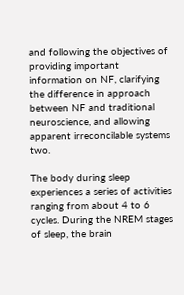and following the objectives of providing important information on NF, clarifying the difference in approach between NF and traditional neuroscience, and allowing apparent irreconcilable systems two.

The body during sleep experiences a series of activities ranging from about 4 to 6 cycles. During the NREM stages of sleep, the brain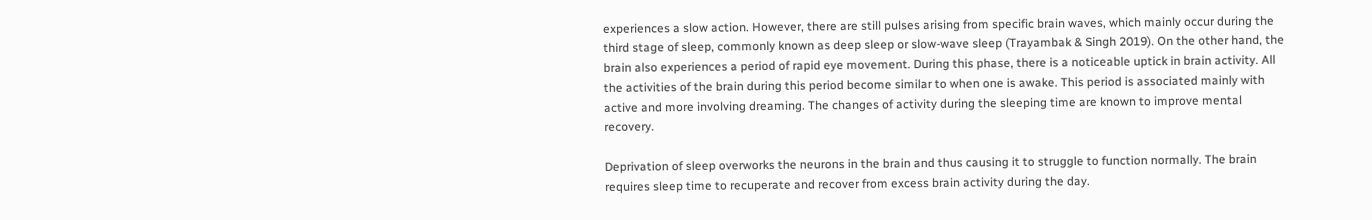experiences a slow action. However, there are still pulses arising from specific brain waves, which mainly occur during the third stage of sleep, commonly known as deep sleep or slow-wave sleep (Trayambak & Singh 2019). On the other hand, the brain also experiences a period of rapid eye movement. During this phase, there is a noticeable uptick in brain activity. All the activities of the brain during this period become similar to when one is awake. This period is associated mainly with active and more involving dreaming. The changes of activity during the sleeping time are known to improve mental recovery.

Deprivation of sleep overworks the neurons in the brain and thus causing it to struggle to function normally. The brain requires sleep time to recuperate and recover from excess brain activity during the day.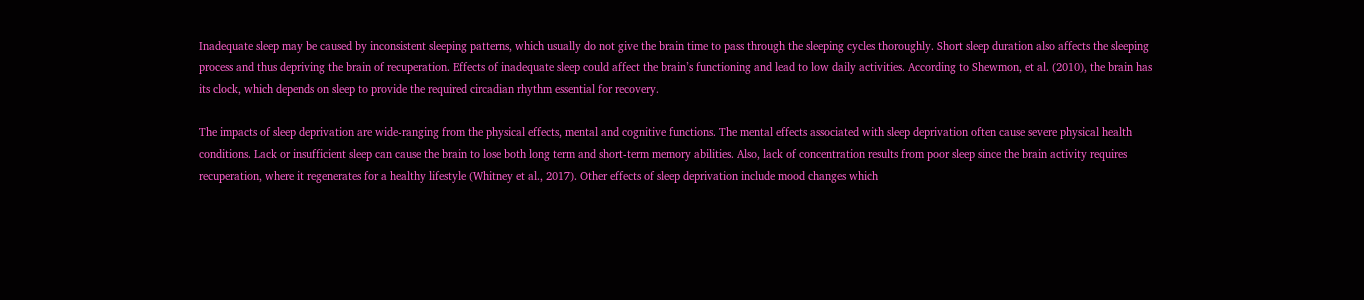Inadequate sleep may be caused by inconsistent sleeping patterns, which usually do not give the brain time to pass through the sleeping cycles thoroughly. Short sleep duration also affects the sleeping process and thus depriving the brain of recuperation. Effects of inadequate sleep could affect the brain’s functioning and lead to low daily activities. According to Shewmon, et al. (2010), the brain has its clock, which depends on sleep to provide the required circadian rhythm essential for recovery.

The impacts of sleep deprivation are wide-ranging from the physical effects, mental and cognitive functions. The mental effects associated with sleep deprivation often cause severe physical health conditions. Lack or insufficient sleep can cause the brain to lose both long term and short-term memory abilities. Also, lack of concentration results from poor sleep since the brain activity requires recuperation, where it regenerates for a healthy lifestyle (Whitney et al., 2017). Other effects of sleep deprivation include mood changes which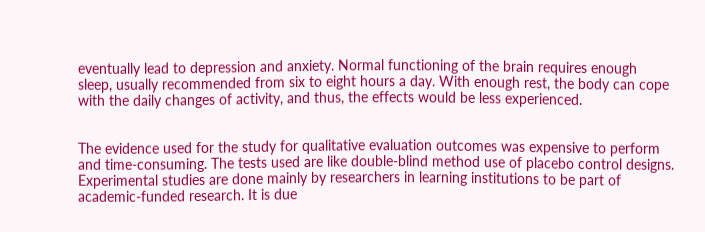eventually lead to depression and anxiety. Normal functioning of the brain requires enough sleep, usually recommended from six to eight hours a day. With enough rest, the body can cope with the daily changes of activity, and thus, the effects would be less experienced.


The evidence used for the study for qualitative evaluation outcomes was expensive to perform and time-consuming. The tests used are like double-blind method use of placebo control designs. Experimental studies are done mainly by researchers in learning institutions to be part of academic-funded research. It is due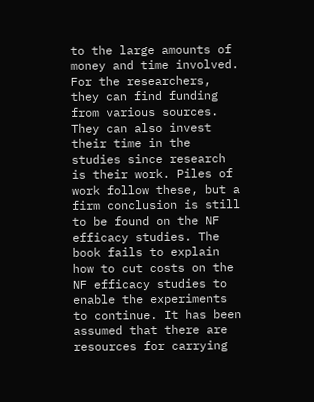to the large amounts of money and time involved. For the researchers, they can find funding from various sources. They can also invest their time in the studies since research is their work. Piles of work follow these, but a firm conclusion is still to be found on the NF efficacy studies. The book fails to explain how to cut costs on the NF efficacy studies to enable the experiments to continue. It has been assumed that there are resources for carrying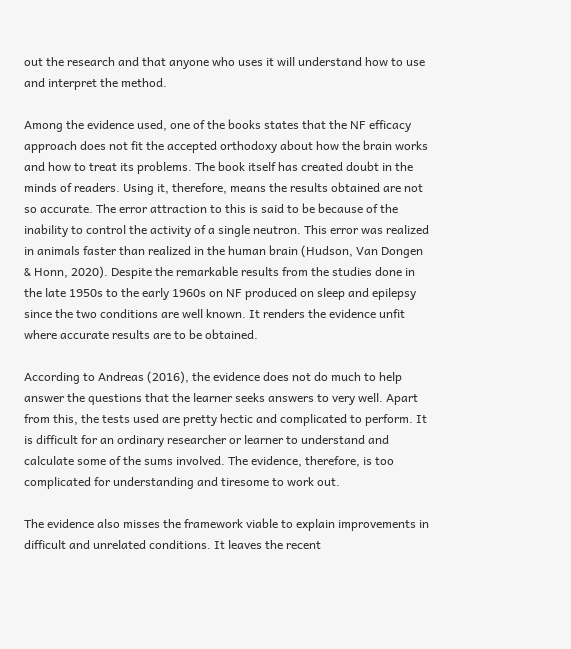out the research and that anyone who uses it will understand how to use and interpret the method.

Among the evidence used, one of the books states that the NF efficacy approach does not fit the accepted orthodoxy about how the brain works and how to treat its problems. The book itself has created doubt in the minds of readers. Using it, therefore, means the results obtained are not so accurate. The error attraction to this is said to be because of the inability to control the activity of a single neutron. This error was realized in animals faster than realized in the human brain (Hudson, Van Dongen & Honn, 2020). Despite the remarkable results from the studies done in the late 1950s to the early 1960s on NF produced on sleep and epilepsy since the two conditions are well known. It renders the evidence unfit where accurate results are to be obtained.

According to Andreas (2016), the evidence does not do much to help answer the questions that the learner seeks answers to very well. Apart from this, the tests used are pretty hectic and complicated to perform. It is difficult for an ordinary researcher or learner to understand and calculate some of the sums involved. The evidence, therefore, is too complicated for understanding and tiresome to work out.

The evidence also misses the framework viable to explain improvements in difficult and unrelated conditions. It leaves the recent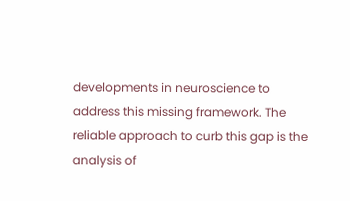developments in neuroscience to address this missing framework. The reliable approach to curb this gap is the analysis of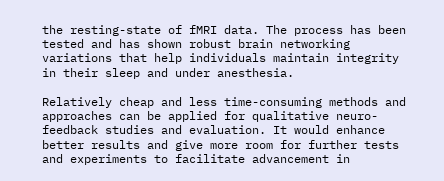the resting-state of fMRI data. The process has been tested and has shown robust brain networking variations that help individuals maintain integrity in their sleep and under anesthesia.

Relatively cheap and less time-consuming methods and approaches can be applied for qualitative neuro-feedback studies and evaluation. It would enhance better results and give more room for further tests and experiments to facilitate advancement in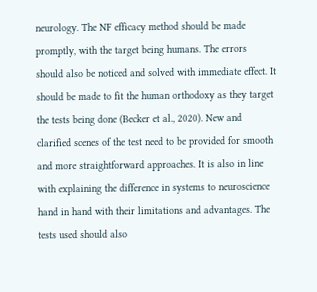neurology. The NF efficacy method should be made promptly, with the target being humans. The errors should also be noticed and solved with immediate effect. It should be made to fit the human orthodoxy as they target the tests being done (Becker et al., 2020). New and clarified scenes of the test need to be provided for smooth and more straightforward approaches. It is also in line with explaining the difference in systems to neuroscience hand in hand with their limitations and advantages. The tests used should also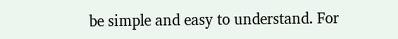be simple and easy to understand. For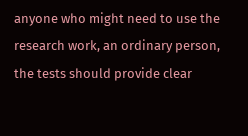anyone who might need to use the research work, an ordinary person, the tests should provide clear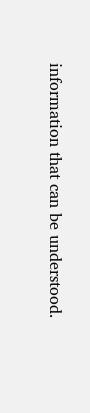information that can be understood.